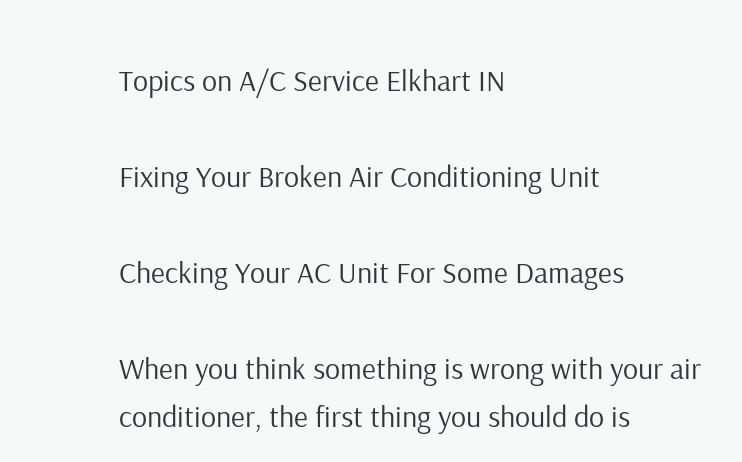Topics on A/C Service Elkhart IN

Fixing Your Broken Air Conditioning Unit

Checking Your AC Unit For Some Damages

When you think something is wrong with your air conditioner, the first thing you should do is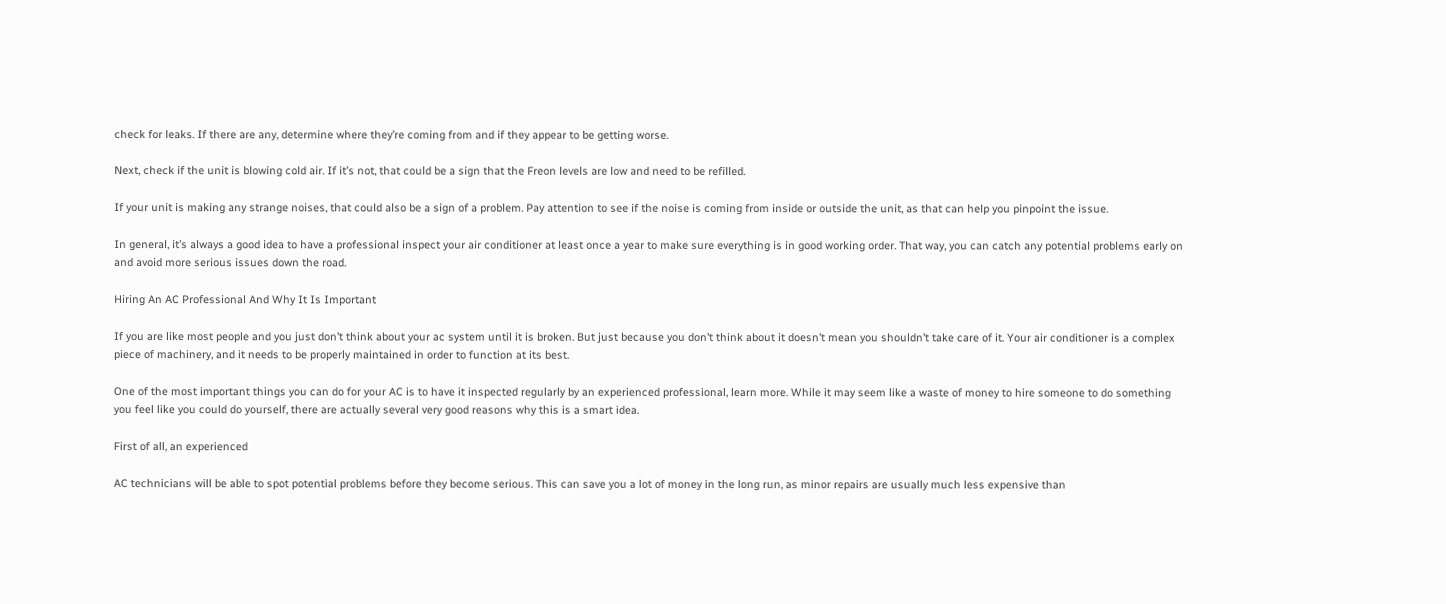check for leaks. If there are any, determine where they’re coming from and if they appear to be getting worse.

Next, check if the unit is blowing cold air. If it’s not, that could be a sign that the Freon levels are low and need to be refilled.

If your unit is making any strange noises, that could also be a sign of a problem. Pay attention to see if the noise is coming from inside or outside the unit, as that can help you pinpoint the issue.

In general, it’s always a good idea to have a professional inspect your air conditioner at least once a year to make sure everything is in good working order. That way, you can catch any potential problems early on and avoid more serious issues down the road.

Hiring An AC Professional And Why It Is Important

If you are like most people and you just don’t think about your ac system until it is broken. But just because you don’t think about it doesn’t mean you shouldn’t take care of it. Your air conditioner is a complex piece of machinery, and it needs to be properly maintained in order to function at its best.

One of the most important things you can do for your AC is to have it inspected regularly by an experienced professional, learn more. While it may seem like a waste of money to hire someone to do something you feel like you could do yourself, there are actually several very good reasons why this is a smart idea.

First of all, an experienced

AC technicians will be able to spot potential problems before they become serious. This can save you a lot of money in the long run, as minor repairs are usually much less expensive than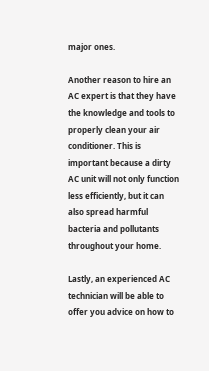major ones.

Another reason to hire an AC expert is that they have the knowledge and tools to properly clean your air conditioner. This is important because a dirty AC unit will not only function less efficiently, but it can also spread harmful bacteria and pollutants throughout your home.

Lastly, an experienced AC technician will be able to offer you advice on how to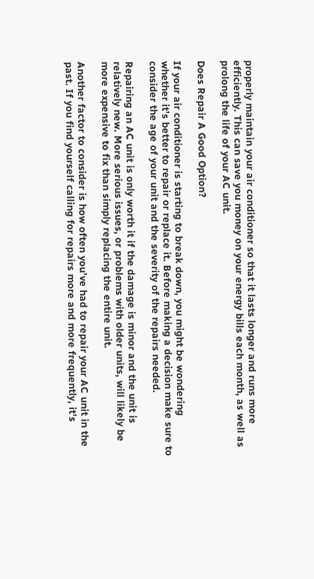properly maintain your air conditioner so that it lasts longer and runs more efficiently. This can save you money on your energy bills each month, as well as prolong the life of your AC unit.

Does Repair A Good Option?

If your air conditioner is starting to break down, you might be wondering whether it’s better to repair or replace it. Before making a decision make sure to consider the age of your unit and the severity of the repairs needed.

Repairing an AC unit is only worth it if the damage is minor and the unit is relatively new. More serious issues, or problems with older units, will likely be more expensive to fix than simply replacing the entire unit.

Another factor to consider is how often you’ve had to repair your AC unit in the past. If you find yourself calling for repairs more and more frequently, it’s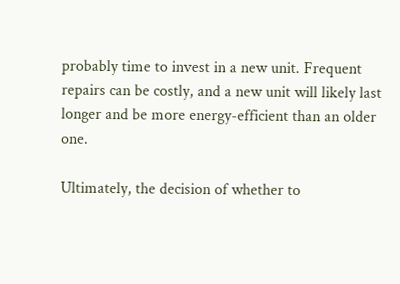probably time to invest in a new unit. Frequent repairs can be costly, and a new unit will likely last longer and be more energy-efficient than an older one.

Ultimately, the decision of whether to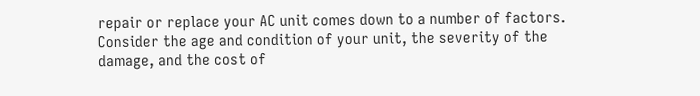repair or replace your AC unit comes down to a number of factors. Consider the age and condition of your unit, the severity of the damage, and the cost of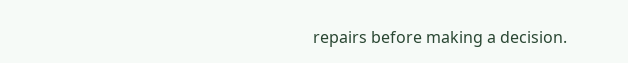repairs before making a decision.